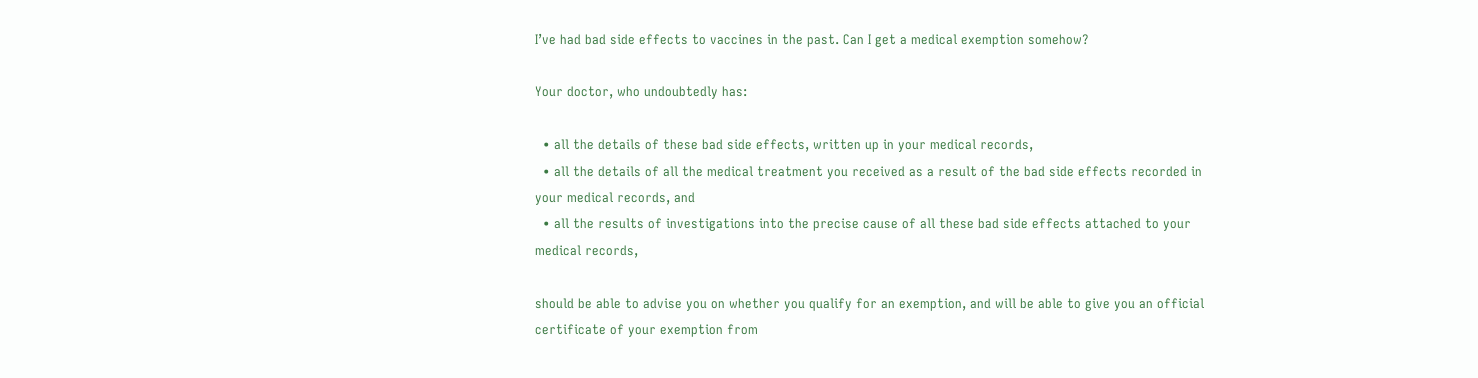I’ve had bad side effects to vaccines in the past. Can I get a medical exemption somehow?

Your doctor, who undoubtedly has:

  • all the details of these bad side effects, written up in your medical records,
  • all the details of all the medical treatment you received as a result of the bad side effects recorded in your medical records, and
  • all the results of investigations into the precise cause of all these bad side effects attached to your medical records,

should be able to advise you on whether you qualify for an exemption, and will be able to give you an official certificate of your exemption from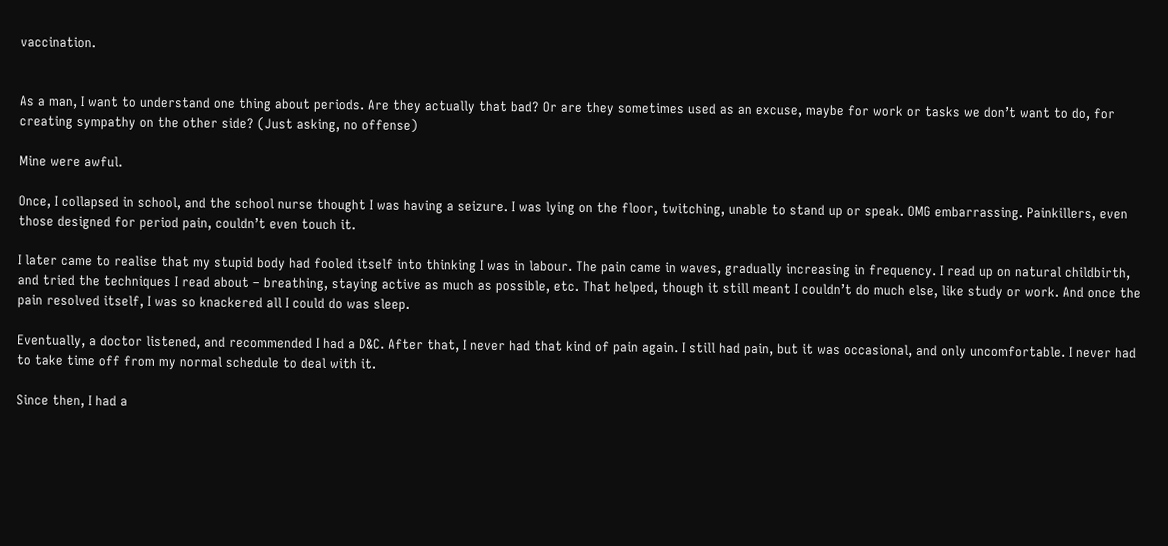vaccination.


As a man, I want to understand one thing about periods. Are they actually that bad? Or are they sometimes used as an excuse, maybe for work or tasks we don’t want to do, for creating sympathy on the other side? (Just asking, no offense)

Mine were awful.

Once, I collapsed in school, and the school nurse thought I was having a seizure. I was lying on the floor, twitching, unable to stand up or speak. OMG embarrassing. Painkillers, even those designed for period pain, couldn’t even touch it.

I later came to realise that my stupid body had fooled itself into thinking I was in labour. The pain came in waves, gradually increasing in frequency. I read up on natural childbirth, and tried the techniques I read about – breathing, staying active as much as possible, etc. That helped, though it still meant I couldn’t do much else, like study or work. And once the pain resolved itself, I was so knackered all I could do was sleep.

Eventually, a doctor listened, and recommended I had a D&C. After that, I never had that kind of pain again. I still had pain, but it was occasional, and only uncomfortable. I never had to take time off from my normal schedule to deal with it.

Since then, I had a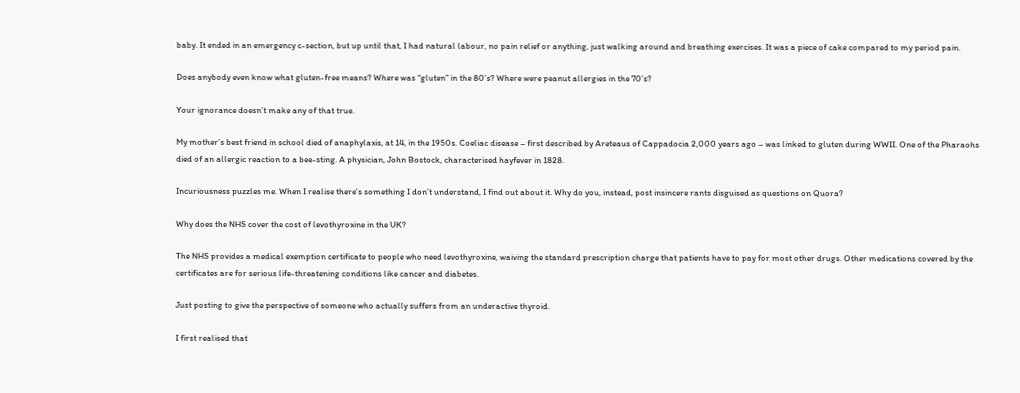baby. It ended in an emergency c-section, but up until that, I had natural labour, no pain relief or anything, just walking around and breathing exercises. It was a piece of cake compared to my period pain.

Does anybody even know what gluten-free means? Where was “gluten” in the 80’s? Where were peanut allergies in the 70’s?

Your ignorance doesn’t make any of that true.

My mother’s best friend in school died of anaphylaxis, at 14, in the 1950s. Coeliac disease – first described by Areteaus of Cappadocia 2,000 years ago – was linked to gluten during WWII. One of the Pharaohs died of an allergic reaction to a bee-sting. A physician, John Bostock, characterised hayfever in 1828.

Incuriousness puzzles me. When I realise there’s something I don’t understand, I find out about it. Why do you, instead, post insincere rants disguised as questions on Quora?

Why does the NHS cover the cost of levothyroxine in the UK?

The NHS provides a medical exemption certificate to people who need levothyroxine, waiving the standard prescription charge that patients have to pay for most other drugs. Other medications covered by the certificates are for serious life-threatening conditions like cancer and diabetes.

Just posting to give the perspective of someone who actually suffers from an underactive thyroid.

I first realised that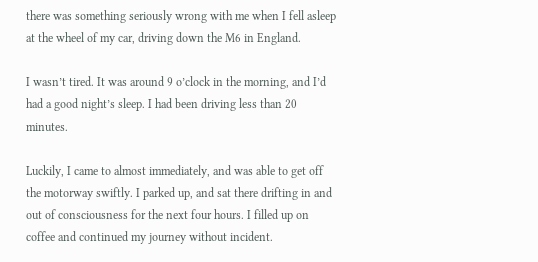there was something seriously wrong with me when I fell asleep at the wheel of my car, driving down the M6 in England.

I wasn’t tired. It was around 9 o’clock in the morning, and I’d had a good night’s sleep. I had been driving less than 20 minutes.

Luckily, I came to almost immediately, and was able to get off the motorway swiftly. I parked up, and sat there drifting in and out of consciousness for the next four hours. I filled up on coffee and continued my journey without incident.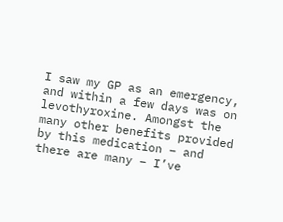I saw my GP as an emergency, and within a few days was on levothyroxine. Amongst the many other benefits provided by this medication – and there are many – I’ve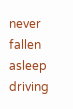never fallen asleep driving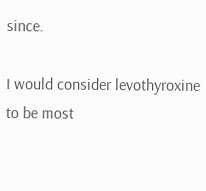since.

I would consider levothyroxine to be most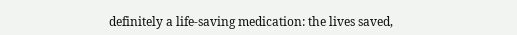definitely a life-saving medication: the lives saved,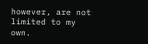however, are not limited to my own.